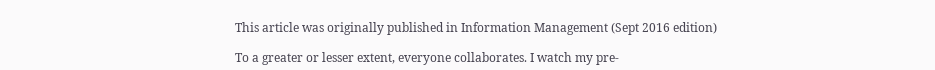This article was originally published in Information Management (Sept 2016 edition)

To a greater or lesser extent, everyone collaborates. I watch my pre-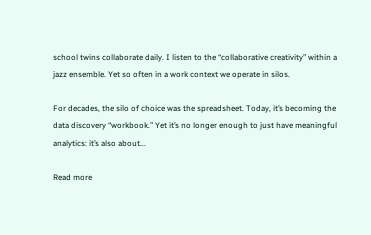school twins collaborate daily. I listen to the “collaborative creativity” within a jazz ensemble. Yet so often in a work context we operate in silos.

For decades, the silo of choice was the spreadsheet. Today, it’s becoming the data discovery “workbook.” Yet it’s no longer enough to just have meaningful analytics: it’s also about...

Read more